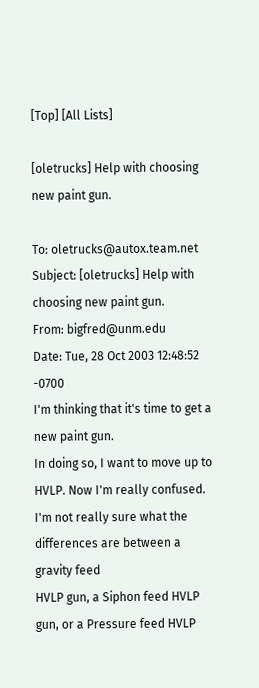[Top] [All Lists]

[oletrucks] Help with choosing new paint gun.

To: oletrucks@autox.team.net
Subject: [oletrucks] Help with choosing new paint gun.
From: bigfred@unm.edu
Date: Tue, 28 Oct 2003 12:48:52 -0700
I'm thinking that it's time to get a new paint gun.
In doing so, I want to move up to HVLP. Now I'm really confused.
I'm not really sure what the differences are between a gravity feed
HVLP gun, a Siphon feed HVLP gun, or a Pressure feed HVLP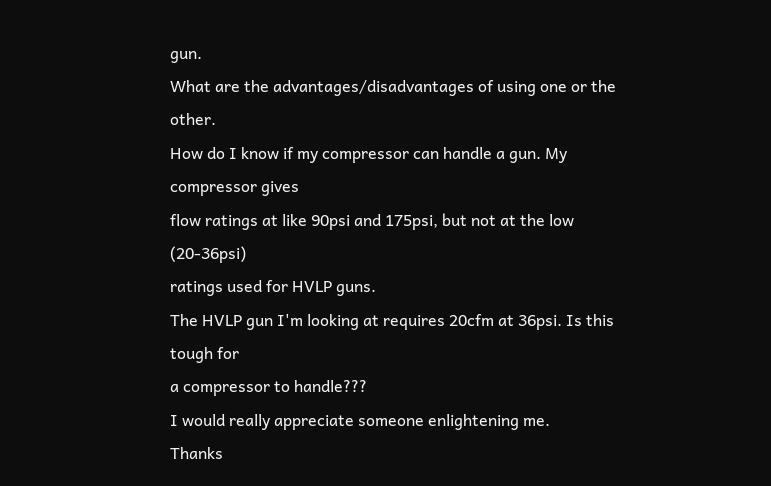gun.
What are the advantages/disadvantages of using one or the other.
How do I know if my compressor can handle a gun. My compressor gives
flow ratings at like 90psi and 175psi, but not at the low (20-36psi)
ratings used for HVLP guns.
The HVLP gun I'm looking at requires 20cfm at 36psi. Is this tough for
a compressor to handle???
I would really appreciate someone enlightening me.
Thanks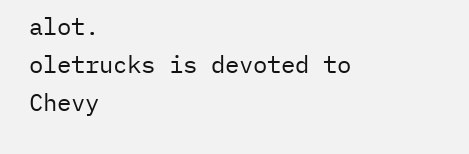alot.
oletrucks is devoted to Chevy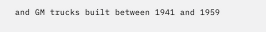and GM trucks built between 1941 and 1959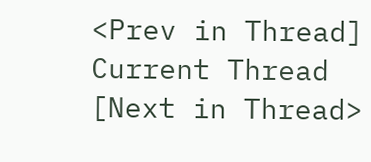<Prev in Thread] Current Thread [Next in Thread>